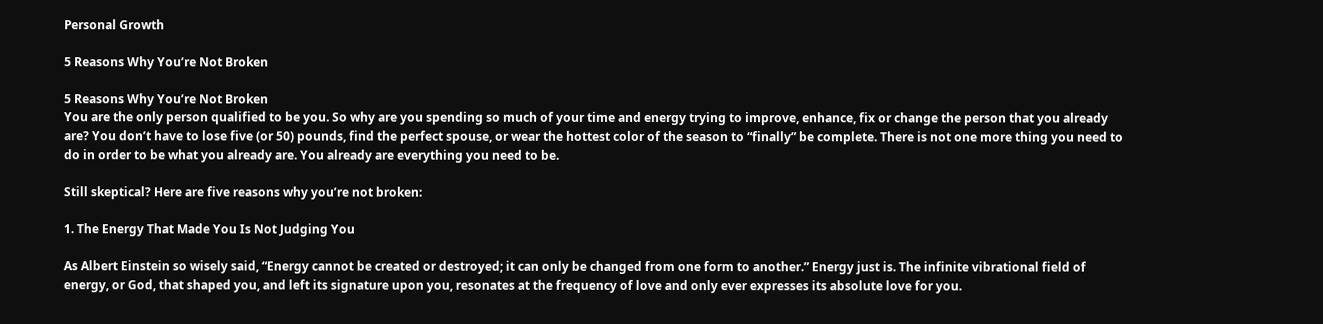Personal Growth

5 Reasons Why You’re Not Broken

5 Reasons Why You’re Not Broken
You are the only person qualified to be you. So why are you spending so much of your time and energy trying to improve, enhance, fix or change the person that you already are? You don’t have to lose five (or 50) pounds, find the perfect spouse, or wear the hottest color of the season to “finally” be complete. There is not one more thing you need to do in order to be what you already are. You already are everything you need to be.

Still skeptical? Here are five reasons why you’re not broken:

1. The Energy That Made You Is Not Judging You

As Albert Einstein so wisely said, “Energy cannot be created or destroyed; it can only be changed from one form to another.” Energy just is. The infinite vibrational field of energy, or God, that shaped you, and left its signature upon you, resonates at the frequency of love and only ever expresses its absolute love for you.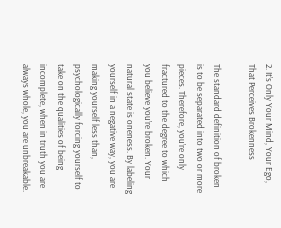2. It’s Only Your Mind, Your Ego, That Perceives Brokenness

The standard definition of broken is to be separated into two or more pieces. Therefore, you’re only fractured to the degree to which you believe you’re broken. Your natural state is oneness. By labeling yourself in a negative way, you are making yourself less than, psychologically forcing yourself to take on the qualities of being incomplete, when in truth you are always whole, you are unbreakable.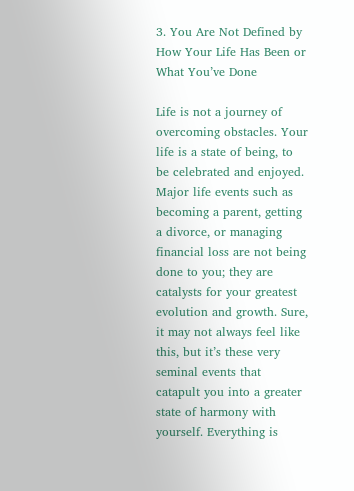3. You Are Not Defined by How Your Life Has Been or What You’ve Done

Life is not a journey of overcoming obstacles. Your life is a state of being, to be celebrated and enjoyed. Major life events such as becoming a parent, getting a divorce, or managing financial loss are not being done to you; they are catalysts for your greatest evolution and growth. Sure, it may not always feel like this, but it’s these very seminal events that catapult you into a greater state of harmony with yourself. Everything is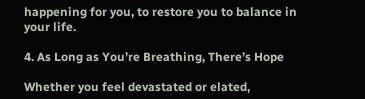happening for you, to restore you to balance in your life.

4. As Long as You’re Breathing, There’s Hope

Whether you feel devastated or elated,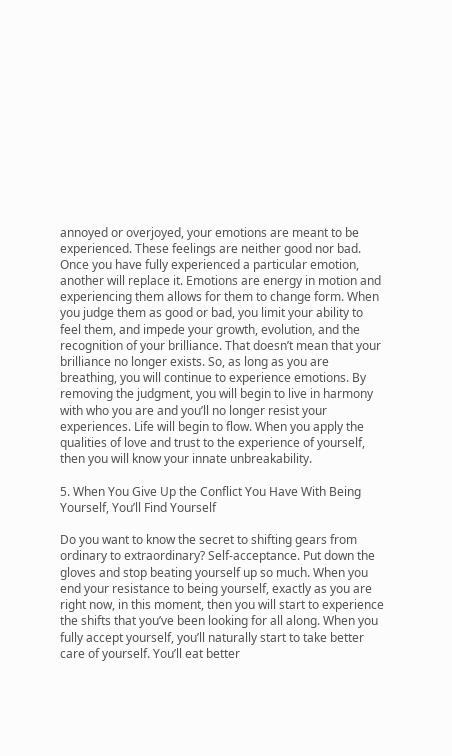annoyed or overjoyed, your emotions are meant to be experienced. These feelings are neither good nor bad. Once you have fully experienced a particular emotion, another will replace it. Emotions are energy in motion and experiencing them allows for them to change form. When you judge them as good or bad, you limit your ability to feel them, and impede your growth, evolution, and the recognition of your brilliance. That doesn’t mean that your brilliance no longer exists. So, as long as you are breathing, you will continue to experience emotions. By removing the judgment, you will begin to live in harmony with who you are and you’ll no longer resist your experiences. Life will begin to flow. When you apply the qualities of love and trust to the experience of yourself, then you will know your innate unbreakability.

5. When You Give Up the Conflict You Have With Being Yourself, You’ll Find Yourself

Do you want to know the secret to shifting gears from ordinary to extraordinary? Self-acceptance. Put down the gloves and stop beating yourself up so much. When you end your resistance to being yourself, exactly as you are right now, in this moment, then you will start to experience the shifts that you’ve been looking for all along. When you fully accept yourself, you’ll naturally start to take better care of yourself. You’ll eat better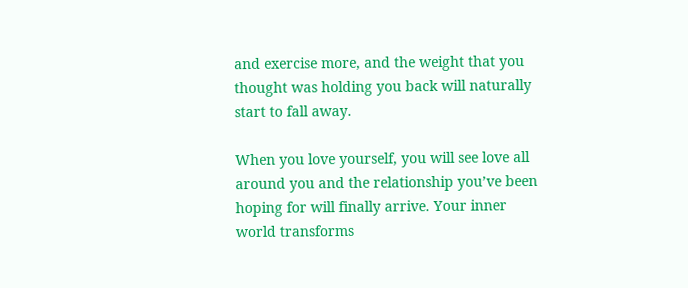and exercise more, and the weight that you thought was holding you back will naturally start to fall away.

When you love yourself, you will see love all around you and the relationship you’ve been hoping for will finally arrive. Your inner world transforms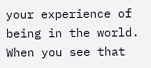your experience of being in the world. When you see that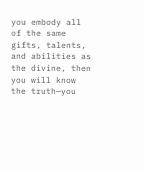you embody all of the same gifts, talents, and abilities as the divine, then you will know the truth—you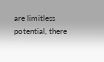are limitless potential, there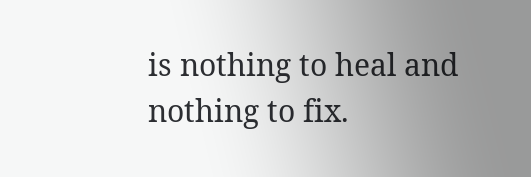is nothing to heal and nothing to fix.